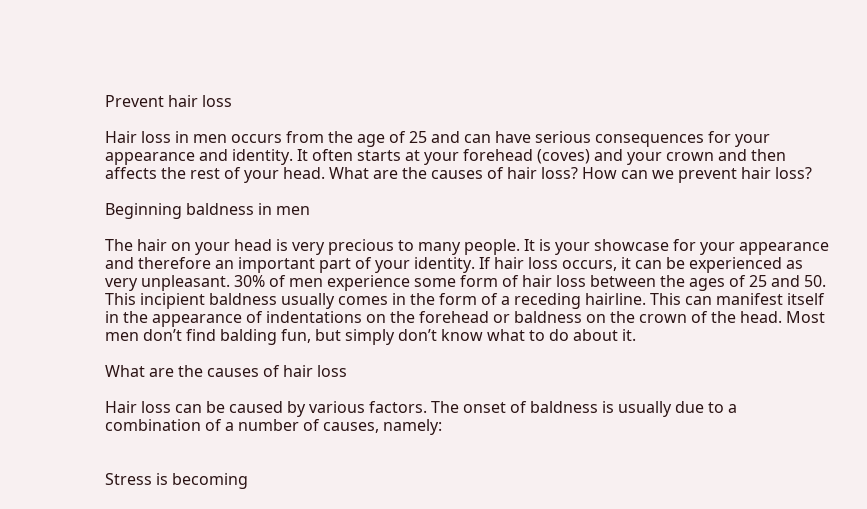Prevent hair loss

Hair loss in men occurs from the age of 25 and can have serious consequences for your appearance and identity. It often starts at your forehead (coves) and your crown and then affects the rest of your head. What are the causes of hair loss? How can we prevent hair loss?

Beginning baldness in men

The hair on your head is very precious to many people. It is your showcase for your appearance and therefore an important part of your identity. If hair loss occurs, it can be experienced as very unpleasant. 30% of men experience some form of hair loss between the ages of 25 and 50. This incipient baldness usually comes in the form of a receding hairline. This can manifest itself in the appearance of indentations on the forehead or baldness on the crown of the head. Most men don’t find balding fun, but simply don’t know what to do about it.

What are the causes of hair loss

Hair loss can be caused by various factors. The onset of baldness is usually due to a combination of a number of causes, namely:


Stress is becoming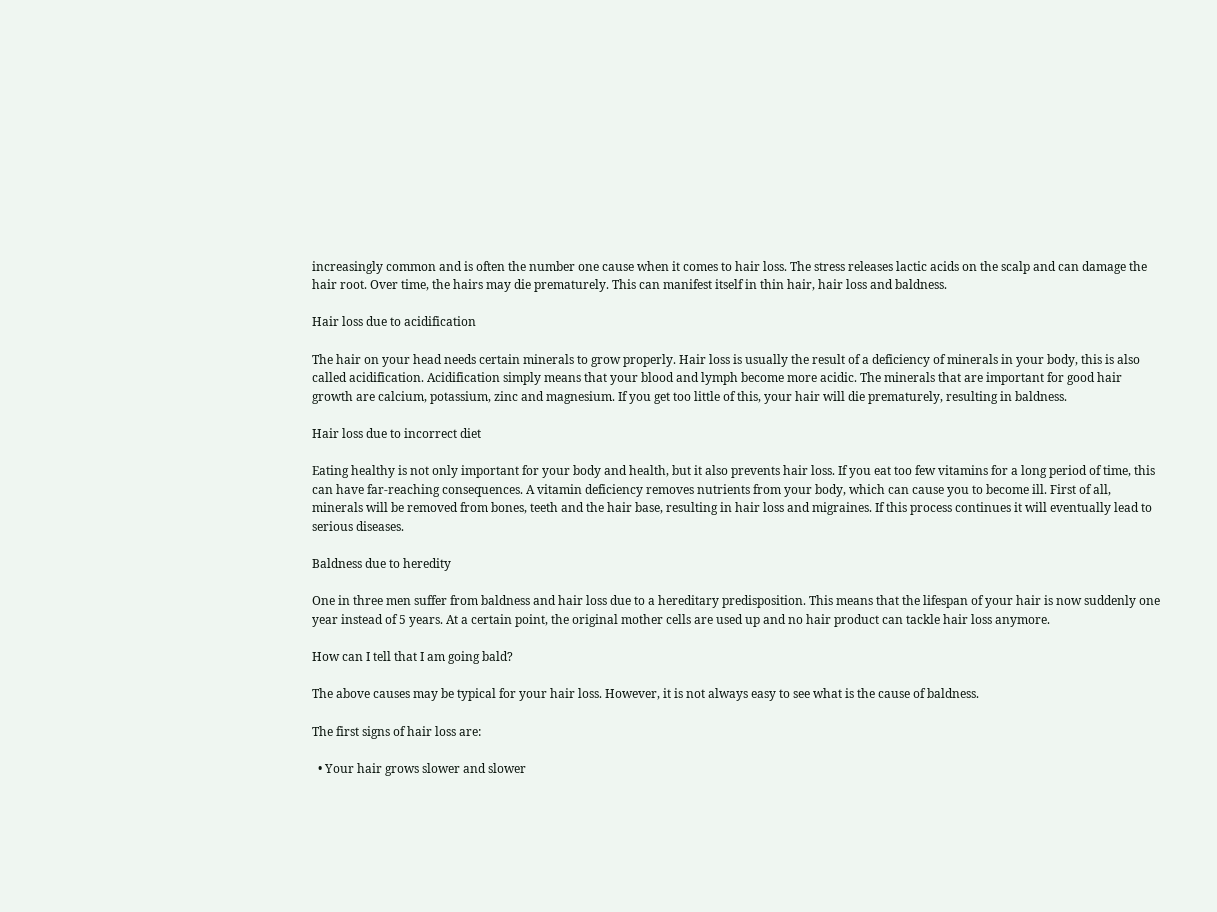increasingly common and is often the number one cause when it comes to hair loss. The stress releases lactic acids on the scalp and can damage the hair root. Over time, the hairs may die prematurely. This can manifest itself in thin hair, hair loss and baldness.

Hair loss due to acidification

The hair on your head needs certain minerals to grow properly. Hair loss is usually the result of a deficiency of minerals in your body, this is also called acidification. Acidification simply means that your blood and lymph become more acidic. The minerals that are important for good hair growth are calcium, potassium, zinc and magnesium. If you get too little of this, your hair will die prematurely, resulting in baldness.

Hair loss due to incorrect diet

Eating healthy is not only important for your body and health, but it also prevents hair loss. If you eat too few vitamins for a long period of time, this can have far-reaching consequences. A vitamin deficiency removes nutrients from your body, which can cause you to become ill. First of all, minerals will be removed from bones, teeth and the hair base, resulting in hair loss and migraines. If this process continues it will eventually lead to serious diseases.

Baldness due to heredity

One in three men suffer from baldness and hair loss due to a hereditary predisposition. This means that the lifespan of your hair is now suddenly one year instead of 5 years. At a certain point, the original mother cells are used up and no hair product can tackle hair loss anymore.

How can I tell that I am going bald?

The above causes may be typical for your hair loss. However, it is not always easy to see what is the cause of baldness.

The first signs of hair loss are:

  • Your hair grows slower and slower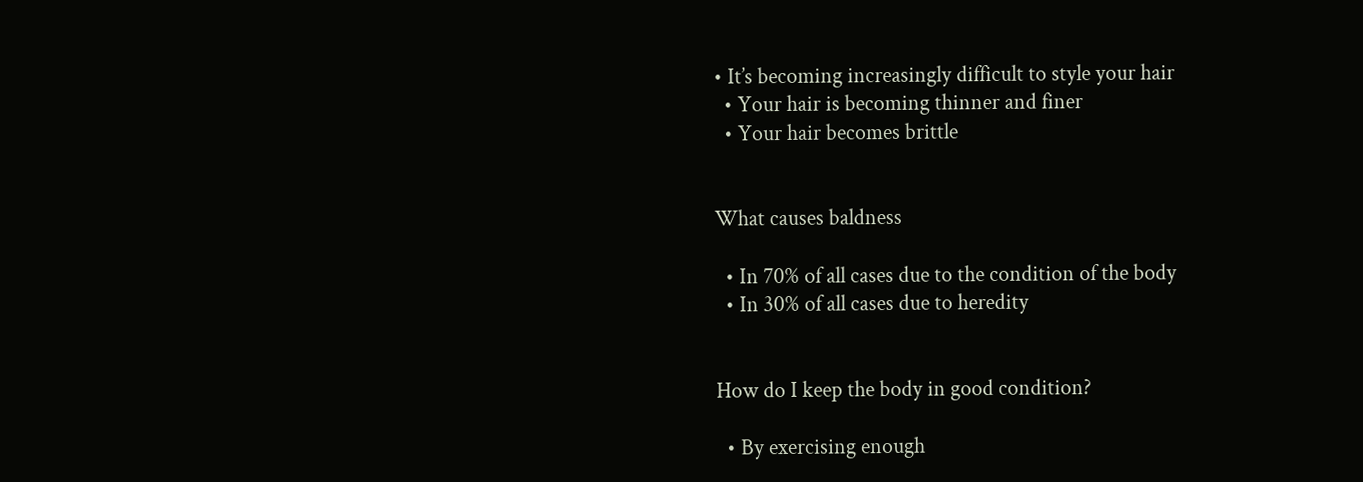• It’s becoming increasingly difficult to style your hair
  • Your hair is becoming thinner and finer
  • Your hair becomes brittle


What causes baldness

  • In 70% of all cases due to the condition of the body
  • In 30% of all cases due to heredity


How do I keep the body in good condition?

  • By exercising enough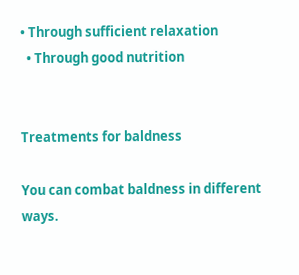• Through sufficient relaxation
  • Through good nutrition


Treatments for baldness

You can combat baldness in different ways.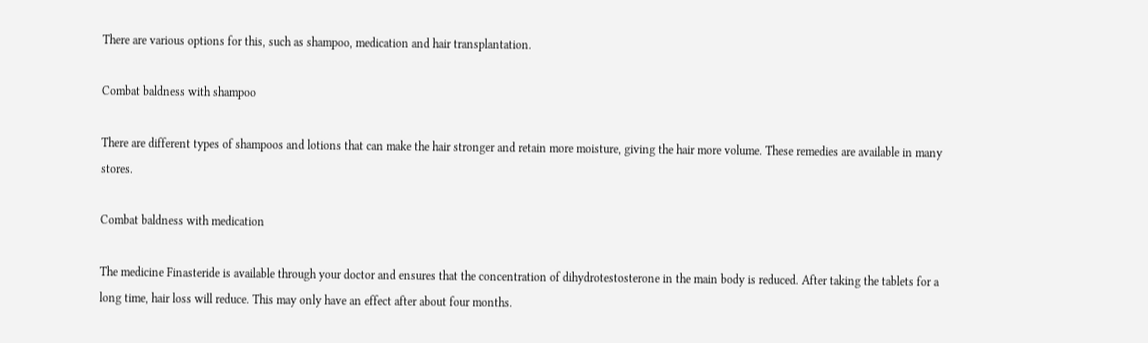There are various options for this, such as shampoo, medication and hair transplantation.

Combat baldness with shampoo

There are different types of shampoos and lotions that can make the hair stronger and retain more moisture, giving the hair more volume. These remedies are available in many stores.

Combat baldness with medication

The medicine Finasteride is available through your doctor and ensures that the concentration of dihydrotestosterone in the main body is reduced. After taking the tablets for a long time, hair loss will reduce. This may only have an effect after about four months.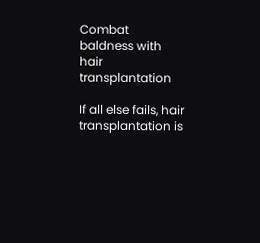Combat baldness with hair transplantation

If all else fails, hair transplantation is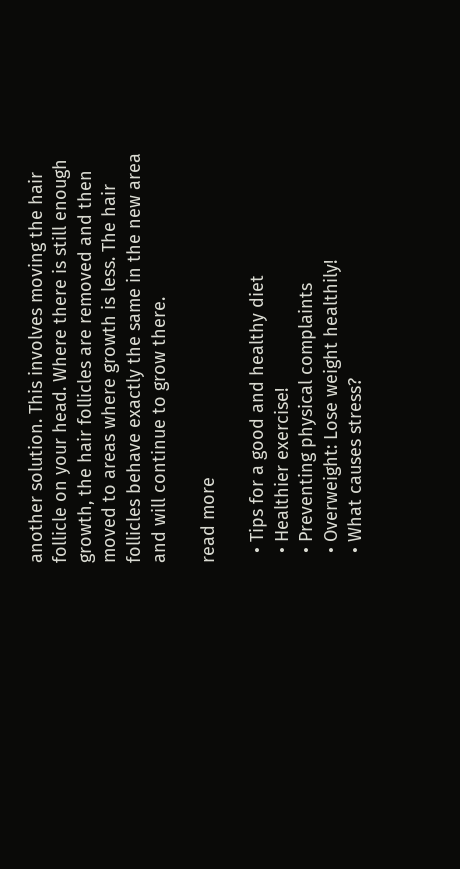another solution. This involves moving the hair follicle on your head. Where there is still enough growth, the hair follicles are removed and then moved to areas where growth is less. The hair follicles behave exactly the same in the new area and will continue to grow there.

read more

  • Tips for a good and healthy diet
  • Healthier exercise!
  • Preventing physical complaints
  • Overweight: Lose weight healthily!
  • What causes stress?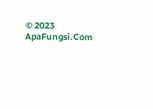© 2023 ApaFungsi.Com